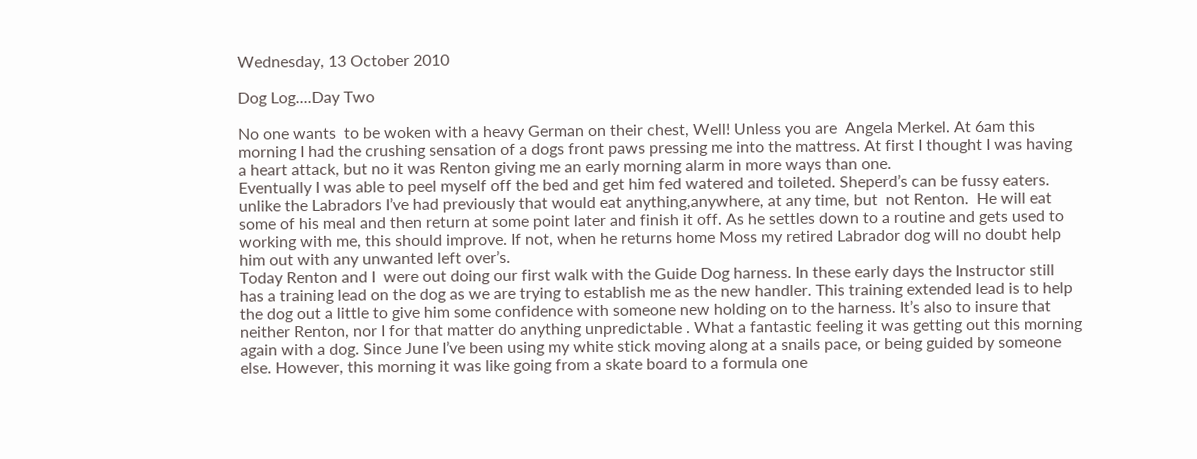Wednesday, 13 October 2010

Dog Log....Day Two

No one wants  to be woken with a heavy German on their chest, Well! Unless you are  Angela Merkel. At 6am this morning I had the crushing sensation of a dogs front paws pressing me into the mattress. At first I thought I was having a heart attack, but no it was Renton giving me an early morning alarm in more ways than one.
Eventually I was able to peel myself off the bed and get him fed watered and toileted. Sheperd’s can be fussy eaters. unlike the Labradors I’ve had previously that would eat anything,anywhere, at any time, but  not Renton.  He will eat some of his meal and then return at some point later and finish it off. As he settles down to a routine and gets used to working with me, this should improve. If not, when he returns home Moss my retired Labrador dog will no doubt help him out with any unwanted left over’s.
Today Renton and I  were out doing our first walk with the Guide Dog harness. In these early days the Instructor still has a training lead on the dog as we are trying to establish me as the new handler. This training extended lead is to help the dog out a little to give him some confidence with someone new holding on to the harness. It’s also to insure that neither Renton, nor I for that matter do anything unpredictable . What a fantastic feeling it was getting out this morning again with a dog. Since June I’ve been using my white stick moving along at a snails pace, or being guided by someone else. However, this morning it was like going from a skate board to a formula one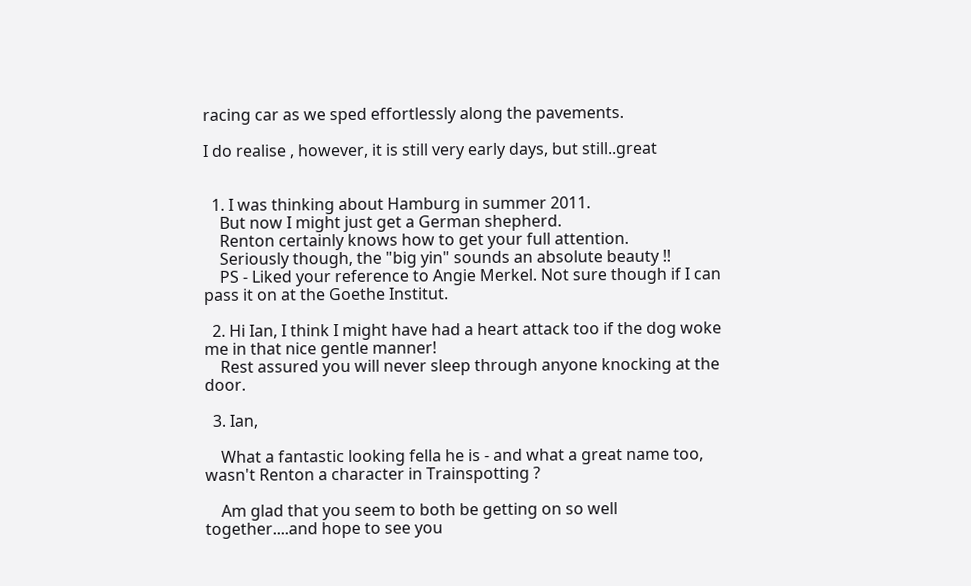racing car as we sped effortlessly along the pavements.

I do realise , however, it is still very early days, but still..great


  1. I was thinking about Hamburg in summer 2011.
    But now I might just get a German shepherd.
    Renton certainly knows how to get your full attention.
    Seriously though, the "big yin" sounds an absolute beauty !!
    PS - Liked your reference to Angie Merkel. Not sure though if I can pass it on at the Goethe Institut.

  2. Hi Ian, I think I might have had a heart attack too if the dog woke me in that nice gentle manner!
    Rest assured you will never sleep through anyone knocking at the door.

  3. Ian,

    What a fantastic looking fella he is - and what a great name too, wasn't Renton a character in Trainspotting ?

    Am glad that you seem to both be getting on so well together....and hope to see you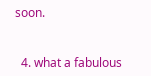soon.


  4. what a fabulous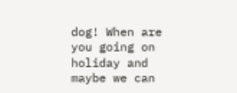dog! When are you going on holiday and maybe we can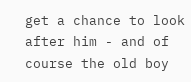get a chance to look after him - and of course the old boy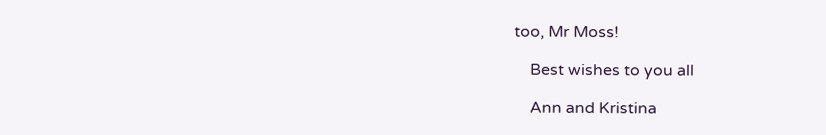too, Mr Moss!

    Best wishes to you all

    Ann and Kristina